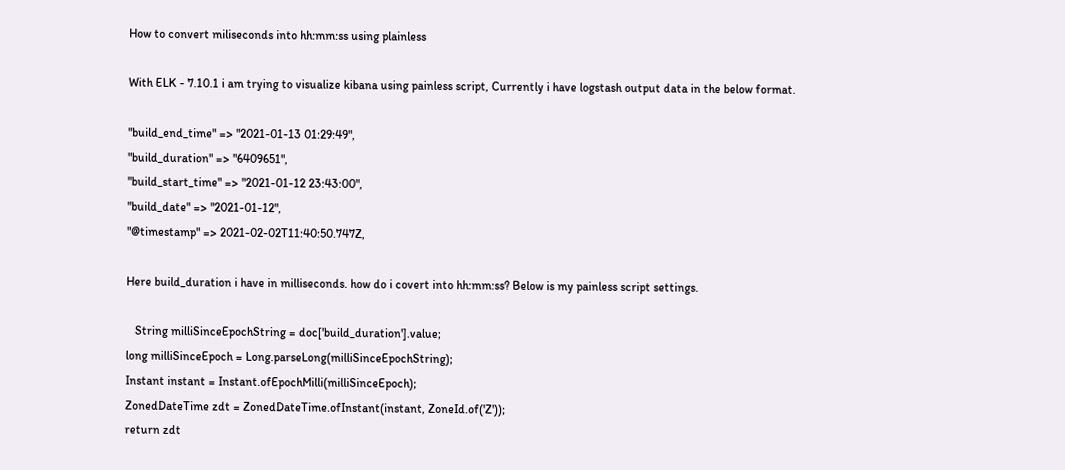How to convert miliseconds into hh:mm:ss using plainless

With ELK - 7.10.1 i am trying to visualize kibana using painless script, Currently i have logstash output data in the below format.

"build_end_time" => "2021-01-13 01:29:49",
"build_duration" => "6409651",
"build_start_time" => "2021-01-12 23:43:00",
"build_date" => "2021-01-12",
"@timestamp" => 2021-02-02T11:40:50.747Z,

Here build_duration i have in milliseconds. how do i covert into hh:mm:ss? Below is my painless script settings.

   String milliSinceEpochString = doc['build_duration'].value;
long milliSinceEpoch = Long.parseLong(milliSinceEpochString);
Instant instant = Instant.ofEpochMilli(milliSinceEpoch);
ZonedDateTime zdt = ZonedDateTime.ofInstant(instant, ZoneId.of('Z'));
return zdt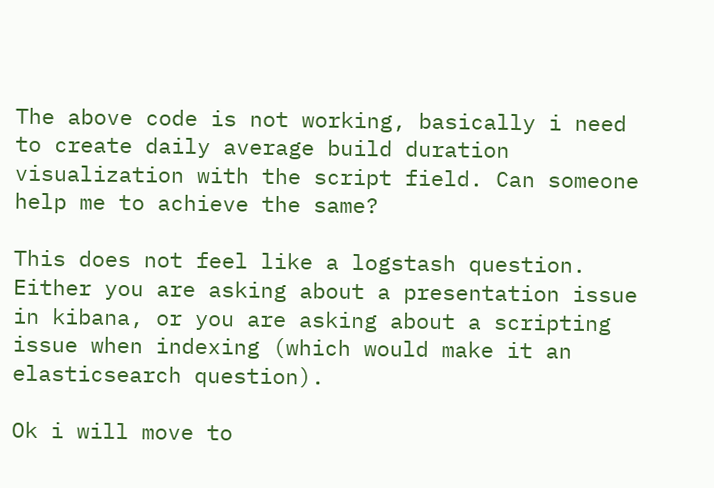The above code is not working, basically i need to create daily average build duration visualization with the script field. Can someone help me to achieve the same?

This does not feel like a logstash question. Either you are asking about a presentation issue in kibana, or you are asking about a scripting issue when indexing (which would make it an elasticsearch question).

Ok i will move to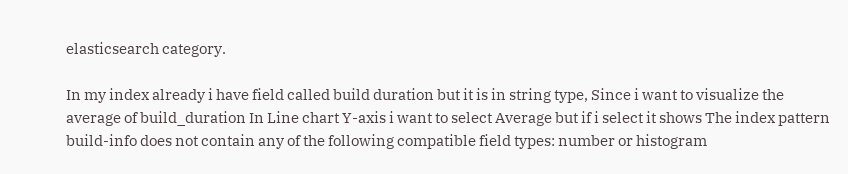elasticsearch category.

In my index already i have field called build duration but it is in string type, Since i want to visualize the average of build_duration In Line chart Y-axis i want to select Average but if i select it shows The index pattern build-info does not contain any of the following compatible field types: number or histogram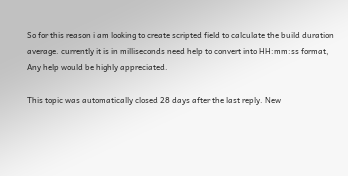So for this reason i am looking to create scripted field to calculate the build duration average. currently it is in milliseconds need help to convert into HH:mm:ss format, Any help would be highly appreciated.

This topic was automatically closed 28 days after the last reply. New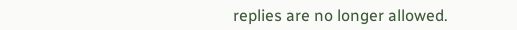replies are no longer allowed.